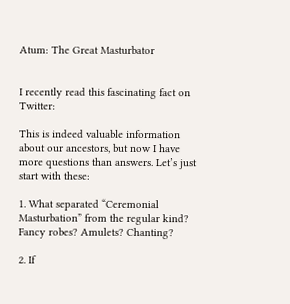Atum: The Great Masturbator


I recently read this fascinating fact on Twitter:

This is indeed valuable information about our ancestors, but now I have more questions than answers. Let’s just start with these:

1. What separated “Ceremonial Masturbation” from the regular kind? Fancy robes? Amulets? Chanting?

2. If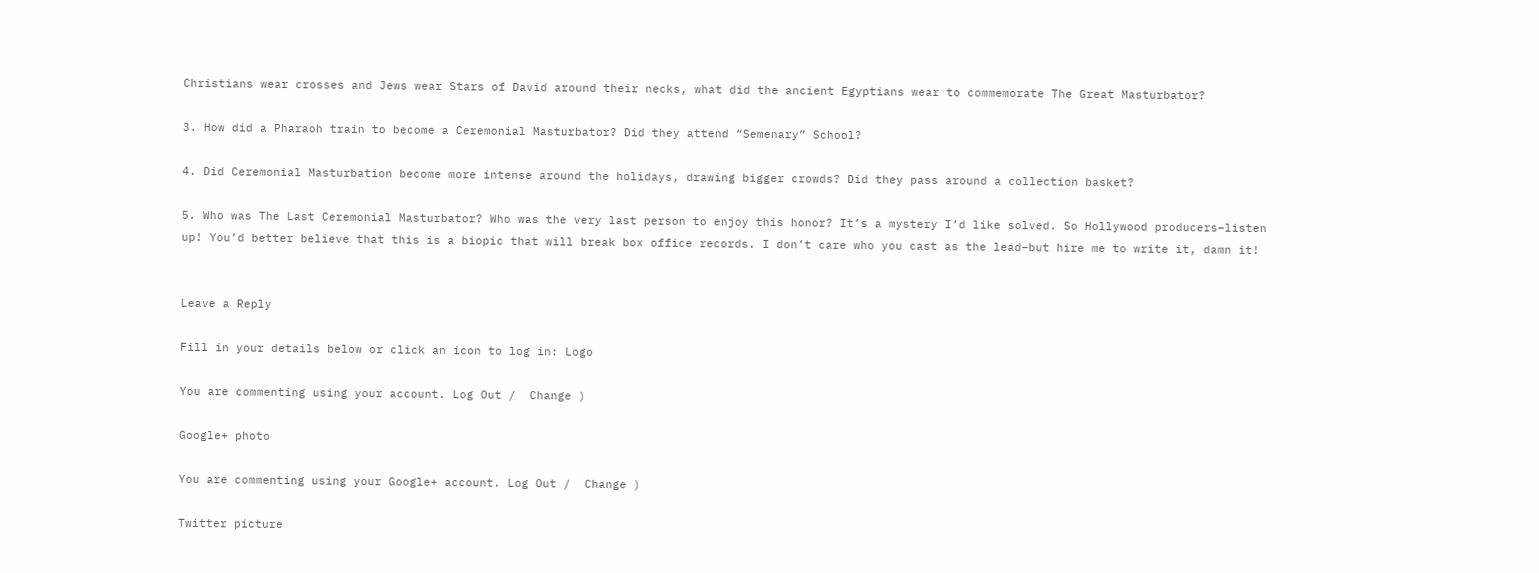Christians wear crosses and Jews wear Stars of David around their necks, what did the ancient Egyptians wear to commemorate The Great Masturbator?

3. How did a Pharaoh train to become a Ceremonial Masturbator? Did they attend “Semenary” School?

4. Did Ceremonial Masturbation become more intense around the holidays, drawing bigger crowds? Did they pass around a collection basket?

5. Who was The Last Ceremonial Masturbator? Who was the very last person to enjoy this honor? It’s a mystery I’d like solved. So Hollywood producers–listen up! You’d better believe that this is a biopic that will break box office records. I don’t care who you cast as the lead–but hire me to write it, damn it!


Leave a Reply

Fill in your details below or click an icon to log in: Logo

You are commenting using your account. Log Out /  Change )

Google+ photo

You are commenting using your Google+ account. Log Out /  Change )

Twitter picture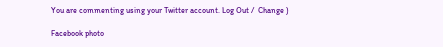You are commenting using your Twitter account. Log Out /  Change )

Facebook photo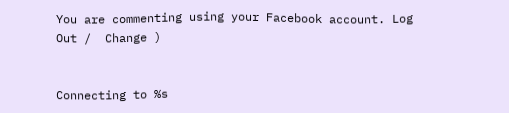You are commenting using your Facebook account. Log Out /  Change )


Connecting to %s